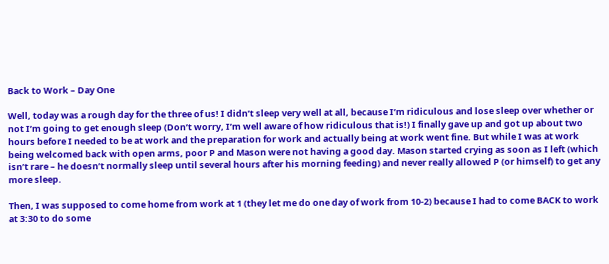Back to Work – Day One

Well, today was a rough day for the three of us! I didn’t sleep very well at all, because I’m ridiculous and lose sleep over whether or not I’m going to get enough sleep (Don’t worry, I’m well aware of how ridiculous that is!) I finally gave up and got up about two hours before I needed to be at work and the preparation for work and actually being at work went fine. But while I was at work being welcomed back with open arms, poor P and Mason were not having a good day. Mason started crying as soon as I left (which isn’t rare – he doesn’t normally sleep until several hours after his morning feeding) and never really allowed P (or himself) to get any more sleep.

Then, I was supposed to come home from work at 1 (they let me do one day of work from 10-2) because I had to come BACK to work at 3:30 to do some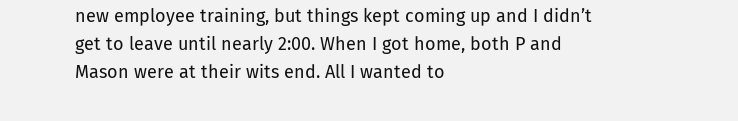new employee training, but things kept coming up and I didn’t get to leave until nearly 2:00. When I got home, both P and Mason were at their wits end. All I wanted to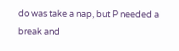do was take a nap, but P needed a break and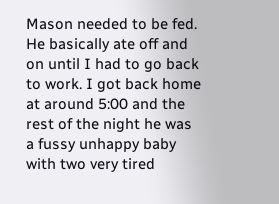Mason needed to be fed. He basically ate off and on until I had to go back to work. I got back home at around 5:00 and the rest of the night he was a fussy unhappy baby with two very tired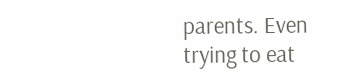parents. Even trying to eat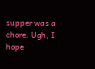supper was a chore. Ugh, I hope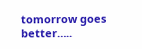tomorrow goes better…..